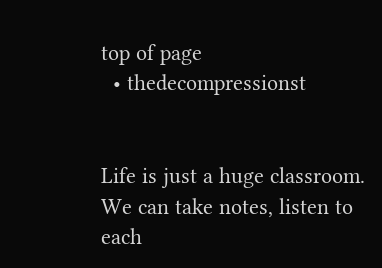top of page
  • thedecompressionst


Life is just a huge classroom. We can take notes, listen to each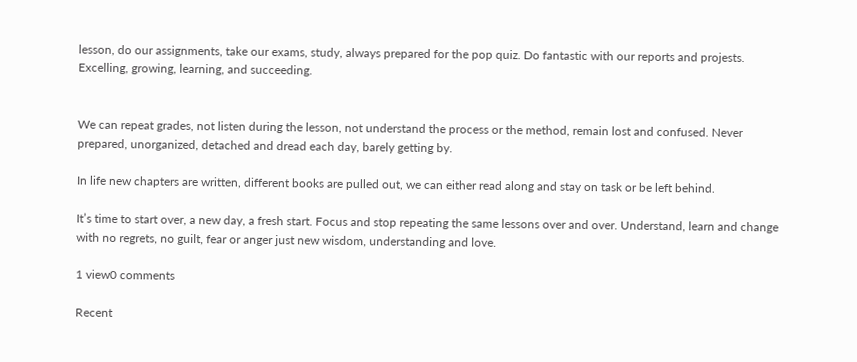lesson, do our assignments, take our exams, study, always prepared for the pop quiz. Do fantastic with our reports and projests. Excelling, growing, learning, and succeeding.


We can repeat grades, not listen during the lesson, not understand the process or the method, remain lost and confused. Never prepared, unorganized, detached and dread each day, barely getting by.

In life new chapters are written, different books are pulled out, we can either read along and stay on task or be left behind.

It’s time to start over, a new day, a fresh start. Focus and stop repeating the same lessons over and over. Understand, learn and change with no regrets, no guilt, fear or anger just new wisdom, understanding and love.

1 view0 comments

Recent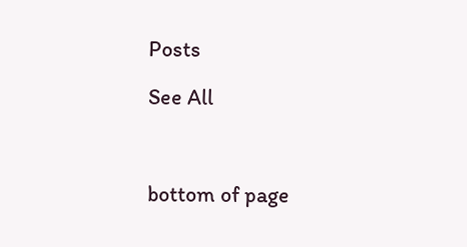Posts

See All



bottom of page